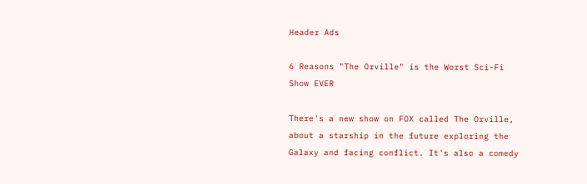Header Ads

6 Reasons "The Orville" is the Worst Sci-Fi Show EVER

There's a new show on FOX called The Orville, about a starship in the future exploring the Galaxy and facing conflict. It's also a comedy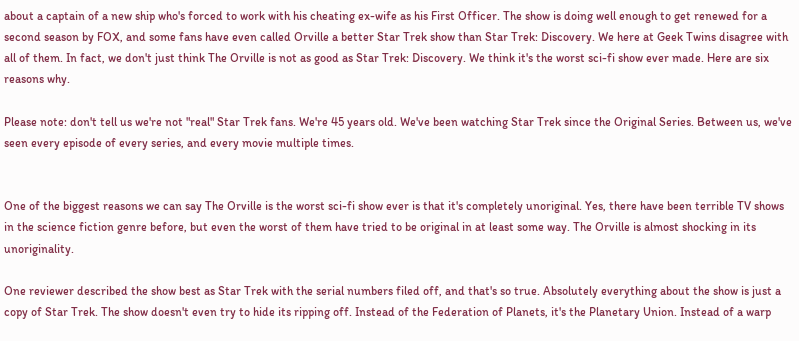about a captain of a new ship who's forced to work with his cheating ex-wife as his First Officer. The show is doing well enough to get renewed for a second season by FOX, and some fans have even called Orville a better Star Trek show than Star Trek: Discovery. We here at Geek Twins disagree with all of them. In fact, we don't just think The Orville is not as good as Star Trek: Discovery. We think it's the worst sci-fi show ever made. Here are six reasons why.

Please note: don't tell us we're not "real" Star Trek fans. We're 45 years old. We've been watching Star Trek since the Original Series. Between us, we've seen every episode of every series, and every movie multiple times.


One of the biggest reasons we can say The Orville is the worst sci-fi show ever is that it's completely unoriginal. Yes, there have been terrible TV shows in the science fiction genre before, but even the worst of them have tried to be original in at least some way. The Orville is almost shocking in its unoriginality.

One reviewer described the show best as Star Trek with the serial numbers filed off, and that's so true. Absolutely everything about the show is just a copy of Star Trek. The show doesn't even try to hide its ripping off. Instead of the Federation of Planets, it's the Planetary Union. Instead of a warp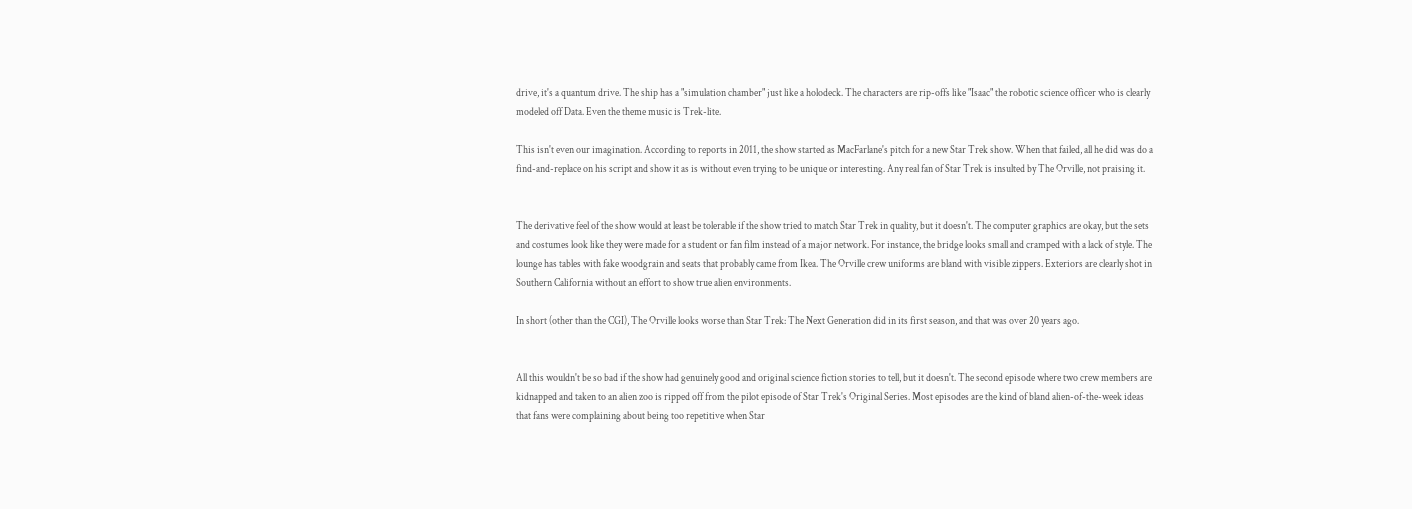drive, it's a quantum drive. The ship has a "simulation chamber" just like a holodeck. The characters are rip-offs like "Isaac" the robotic science officer who is clearly modeled off Data. Even the theme music is Trek-lite.

This isn't even our imagination. According to reports in 2011, the show started as MacFarlane's pitch for a new Star Trek show. When that failed, all he did was do a find-and-replace on his script and show it as is without even trying to be unique or interesting. Any real fan of Star Trek is insulted by The Orville, not praising it.


The derivative feel of the show would at least be tolerable if the show tried to match Star Trek in quality, but it doesn't. The computer graphics are okay, but the sets and costumes look like they were made for a student or fan film instead of a major network. For instance, the bridge looks small and cramped with a lack of style. The lounge has tables with fake woodgrain and seats that probably came from Ikea. The Orville crew uniforms are bland with visible zippers. Exteriors are clearly shot in Southern California without an effort to show true alien environments.

In short (other than the CGI), The Orville looks worse than Star Trek: The Next Generation did in its first season, and that was over 20 years ago.


All this wouldn't be so bad if the show had genuinely good and original science fiction stories to tell, but it doesn't. The second episode where two crew members are kidnapped and taken to an alien zoo is ripped off from the pilot episode of Star Trek's Original Series. Most episodes are the kind of bland alien-of-the-week ideas that fans were complaining about being too repetitive when Star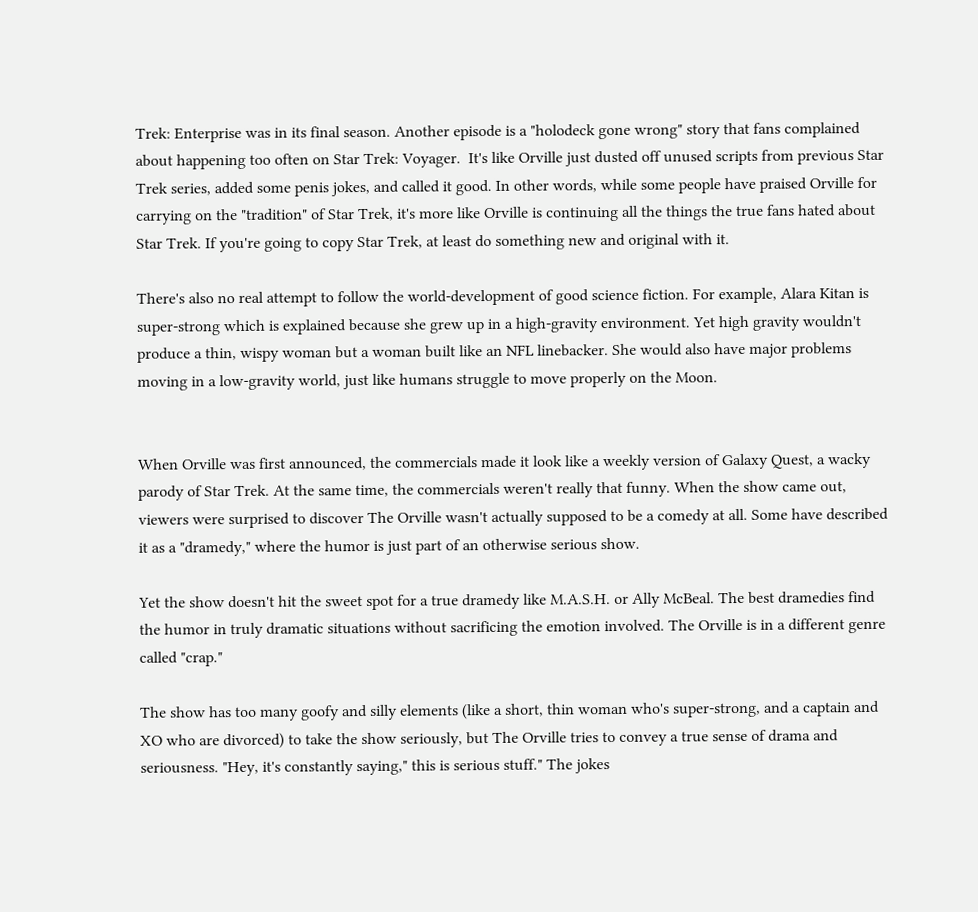Trek: Enterprise was in its final season. Another episode is a "holodeck gone wrong" story that fans complained about happening too often on Star Trek: Voyager.  It's like Orville just dusted off unused scripts from previous Star Trek series, added some penis jokes, and called it good. In other words, while some people have praised Orville for carrying on the "tradition" of Star Trek, it's more like Orville is continuing all the things the true fans hated about Star Trek. If you're going to copy Star Trek, at least do something new and original with it.

There's also no real attempt to follow the world-development of good science fiction. For example, Alara Kitan is super-strong which is explained because she grew up in a high-gravity environment. Yet high gravity wouldn't produce a thin, wispy woman but a woman built like an NFL linebacker. She would also have major problems moving in a low-gravity world, just like humans struggle to move properly on the Moon.


When Orville was first announced, the commercials made it look like a weekly version of Galaxy Quest, a wacky parody of Star Trek. At the same time, the commercials weren't really that funny. When the show came out, viewers were surprised to discover The Orville wasn't actually supposed to be a comedy at all. Some have described it as a "dramedy," where the humor is just part of an otherwise serious show.

Yet the show doesn't hit the sweet spot for a true dramedy like M.A.S.H. or Ally McBeal. The best dramedies find the humor in truly dramatic situations without sacrificing the emotion involved. The Orville is in a different genre called "crap."

The show has too many goofy and silly elements (like a short, thin woman who's super-strong, and a captain and XO who are divorced) to take the show seriously, but The Orville tries to convey a true sense of drama and seriousness. "Hey, it's constantly saying," this is serious stuff." The jokes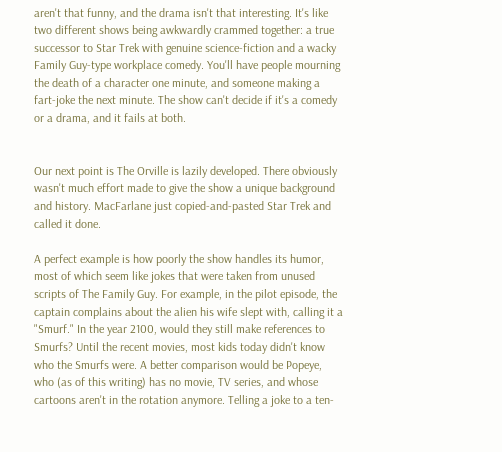aren't that funny, and the drama isn't that interesting. It's like two different shows being awkwardly crammed together: a true successor to Star Trek with genuine science-fiction and a wacky Family Guy-type workplace comedy. You'll have people mourning the death of a character one minute, and someone making a fart-joke the next minute. The show can't decide if it's a comedy or a drama, and it fails at both.


Our next point is The Orville is lazily developed. There obviously wasn't much effort made to give the show a unique background and history. MacFarlane just copied-and-pasted Star Trek and called it done.

A perfect example is how poorly the show handles its humor, most of which seem like jokes that were taken from unused scripts of The Family Guy. For example, in the pilot episode, the captain complains about the alien his wife slept with, calling it a "Smurf." In the year 2100, would they still make references to Smurfs? Until the recent movies, most kids today didn't know who the Smurfs were. A better comparison would be Popeye, who (as of this writing) has no movie, TV series, and whose cartoons aren't in the rotation anymore. Telling a joke to a ten-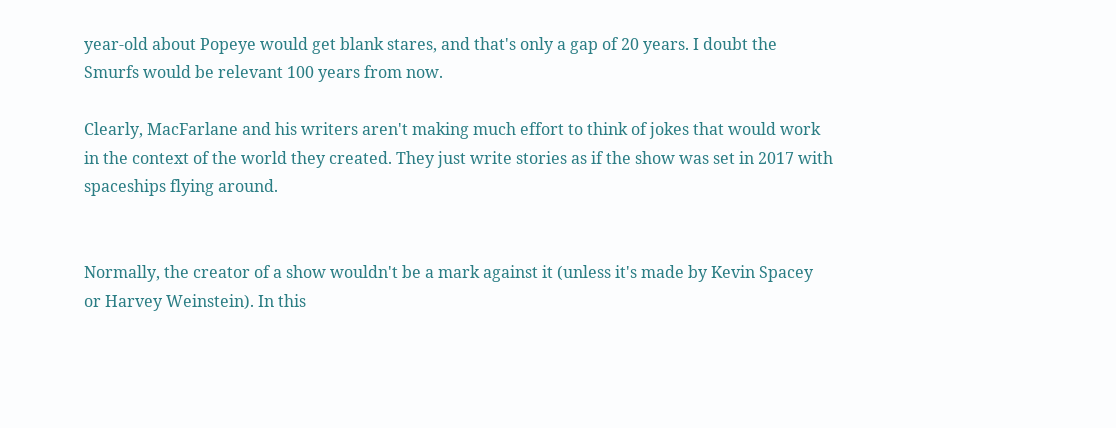year-old about Popeye would get blank stares, and that's only a gap of 20 years. I doubt the Smurfs would be relevant 100 years from now.

Clearly, MacFarlane and his writers aren't making much effort to think of jokes that would work in the context of the world they created. They just write stories as if the show was set in 2017 with spaceships flying around.


Normally, the creator of a show wouldn't be a mark against it (unless it's made by Kevin Spacey or Harvey Weinstein). In this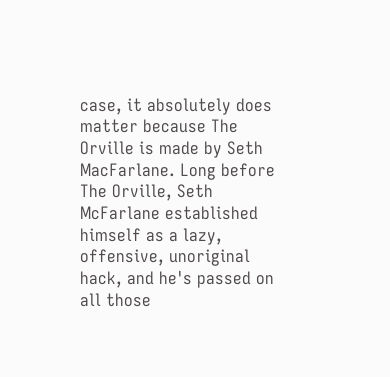case, it absolutely does matter because The Orville is made by Seth MacFarlane. Long before The Orville, Seth McFarlane established himself as a lazy, offensive, unoriginal hack, and he's passed on all those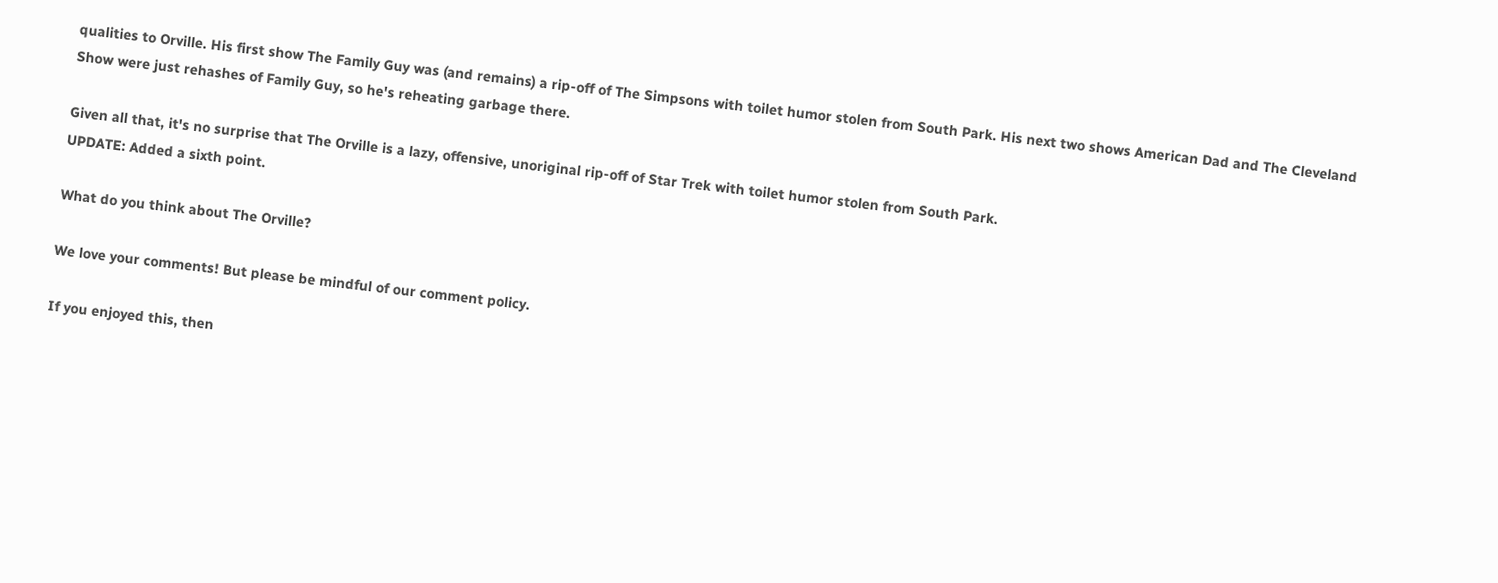qualities to Orville. His first show The Family Guy was (and remains) a rip-off of The Simpsons with toilet humor stolen from South Park. His next two shows American Dad and The Cleveland Show were just rehashes of Family Guy, so he's reheating garbage there.

Given all that, it's no surprise that The Orville is a lazy, offensive, unoriginal rip-off of Star Trek with toilet humor stolen from South Park.
UPDATE: Added a sixth point.

What do you think about The Orville?

We love your comments! But please be mindful of our comment policy.

If you enjoyed this, then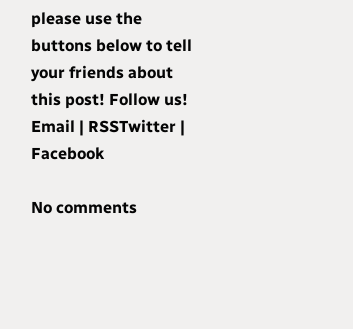please use the buttons below to tell your friends about this post! Follow us! Email | RSSTwitter | Facebook

No comments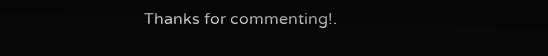Thanks for commenting!.